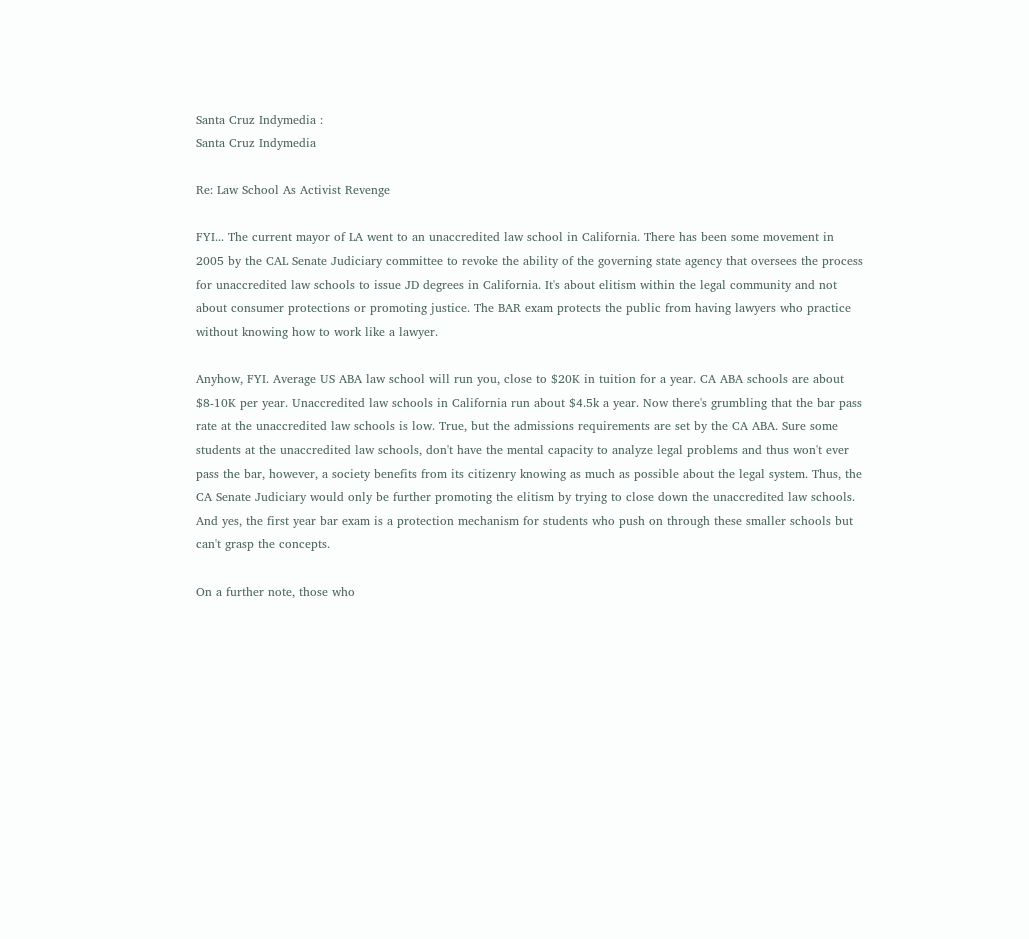Santa Cruz Indymedia :
Santa Cruz Indymedia

Re: Law School As Activist Revenge

FYI... The current mayor of LA went to an unaccredited law school in California. There has been some movement in 2005 by the CAL Senate Judiciary committee to revoke the ability of the governing state agency that oversees the process for unaccredited law schools to issue JD degrees in California. It's about elitism within the legal community and not about consumer protections or promoting justice. The BAR exam protects the public from having lawyers who practice without knowing how to work like a lawyer.

Anyhow, FYI. Average US ABA law school will run you, close to $20K in tuition for a year. CA ABA schools are about $8-10K per year. Unaccredited law schools in California run about $4.5k a year. Now there's grumbling that the bar pass rate at the unaccredited law schools is low. True, but the admissions requirements are set by the CA ABA. Sure some students at the unaccredited law schools, don't have the mental capacity to analyze legal problems and thus won't ever pass the bar, however, a society benefits from its citizenry knowing as much as possible about the legal system. Thus, the CA Senate Judiciary would only be further promoting the elitism by trying to close down the unaccredited law schools. And yes, the first year bar exam is a protection mechanism for students who push on through these smaller schools but can't grasp the concepts.

On a further note, those who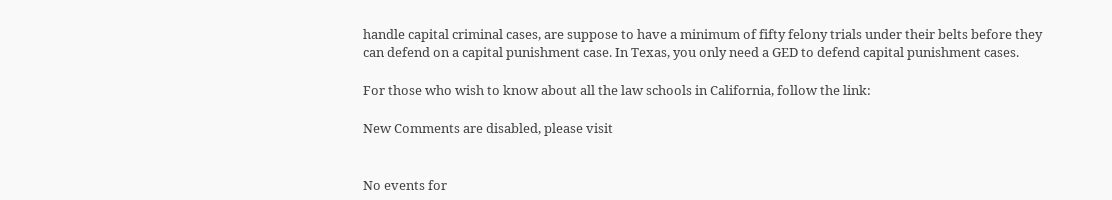handle capital criminal cases, are suppose to have a minimum of fifty felony trials under their belts before they can defend on a capital punishment case. In Texas, you only need a GED to defend capital punishment cases.

For those who wish to know about all the law schools in California, follow the link:

New Comments are disabled, please visit


No events for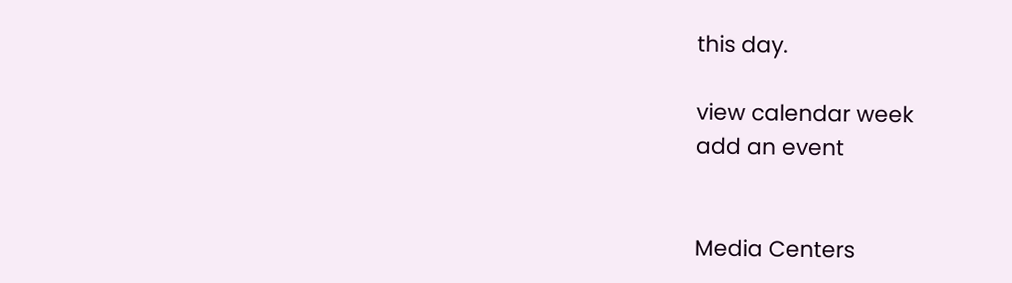this day.

view calendar week
add an event


Media Centers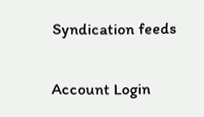Syndication feeds

Account Login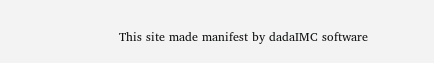This site made manifest by dadaIMC software